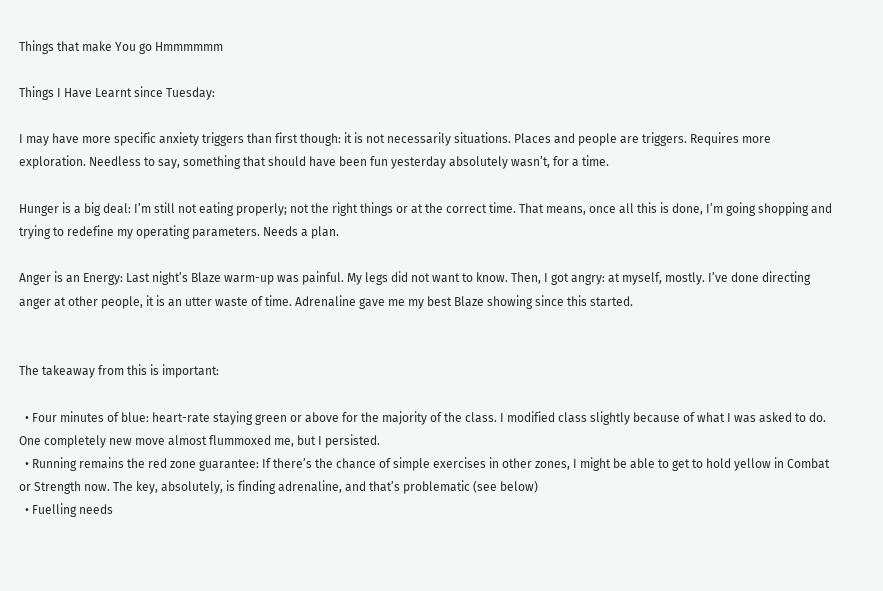Things that make You go Hmmmmmm

Things I Have Learnt since Tuesday:

I may have more specific anxiety triggers than first though: it is not necessarily situations. Places and people are triggers. Requires more exploration. Needless to say, something that should have been fun yesterday absolutely wasn’t, for a time.

Hunger is a big deal: I’m still not eating properly; not the right things or at the correct time. That means, once all this is done, I’m going shopping and trying to redefine my operating parameters. Needs a plan.

Anger is an Energy: Last night’s Blaze warm-up was painful. My legs did not want to know. Then, I got angry: at myself, mostly. I’ve done directing anger at other people, it is an utter waste of time. Adrenaline gave me my best Blaze showing since this started.


The takeaway from this is important:

  • Four minutes of blue: heart-rate staying green or above for the majority of the class. I modified class slightly because of what I was asked to do. One completely new move almost flummoxed me, but I persisted.
  • Running remains the red zone guarantee: If there’s the chance of simple exercises in other zones, I might be able to get to hold yellow in Combat or Strength now. The key, absolutely, is finding adrenaline, and that’s problematic (see below)
  • Fuelling needs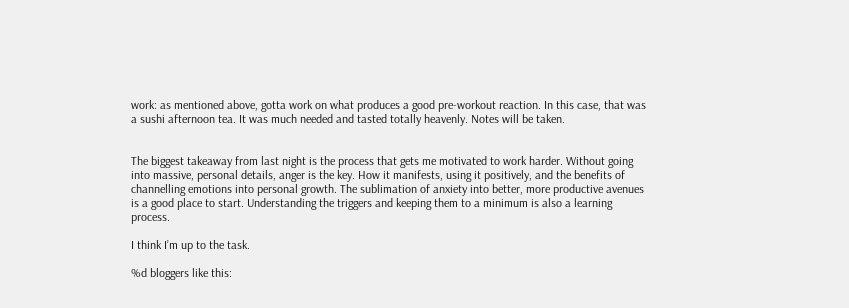work: as mentioned above, gotta work on what produces a good pre-workout reaction. In this case, that was a sushi afternoon tea. It was much needed and tasted totally heavenly. Notes will be taken.


The biggest takeaway from last night is the process that gets me motivated to work harder. Without going into massive, personal details, anger is the key. How it manifests, using it positively, and the benefits of channelling emotions into personal growth. The sublimation of anxiety into better, more productive avenues is a good place to start. Understanding the triggers and keeping them to a minimum is also a learning process.

I think I’m up to the task.

%d bloggers like this: